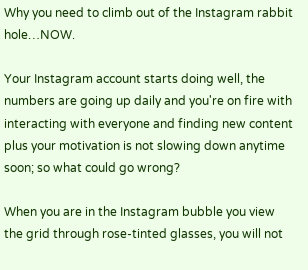Why you need to climb out of the Instagram rabbit hole…NOW.

Your Instagram account starts doing well, the numbers are going up daily and you're on fire with interacting with everyone and finding new content plus your motivation is not slowing down anytime soon; so what could go wrong?

When you are in the Instagram bubble you view the grid through rose-tinted glasses, you will not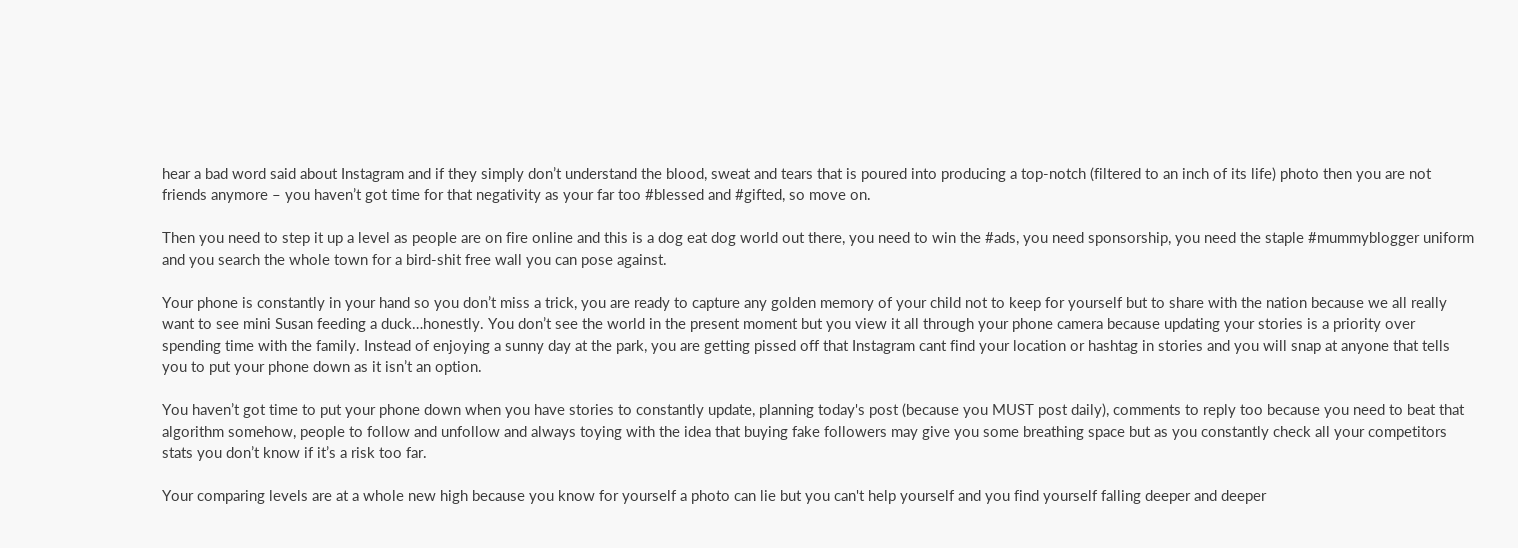hear a bad word said about Instagram and if they simply don’t understand the blood, sweat and tears that is poured into producing a top-notch (filtered to an inch of its life) photo then you are not friends anymore – you haven’t got time for that negativity as your far too #blessed and #gifted, so move on.

Then you need to step it up a level as people are on fire online and this is a dog eat dog world out there, you need to win the #ads, you need sponsorship, you need the staple #mummyblogger uniform and you search the whole town for a bird-shit free wall you can pose against.

Your phone is constantly in your hand so you don’t miss a trick, you are ready to capture any golden memory of your child not to keep for yourself but to share with the nation because we all really want to see mini Susan feeding a duck…honestly. You don’t see the world in the present moment but you view it all through your phone camera because updating your stories is a priority over spending time with the family. Instead of enjoying a sunny day at the park, you are getting pissed off that Instagram cant find your location or hashtag in stories and you will snap at anyone that tells you to put your phone down as it isn’t an option.

You haven’t got time to put your phone down when you have stories to constantly update, planning today's post (because you MUST post daily), comments to reply too because you need to beat that algorithm somehow, people to follow and unfollow and always toying with the idea that buying fake followers may give you some breathing space but as you constantly check all your competitors stats you don’t know if it’s a risk too far.

Your comparing levels are at a whole new high because you know for yourself a photo can lie but you can't help yourself and you find yourself falling deeper and deeper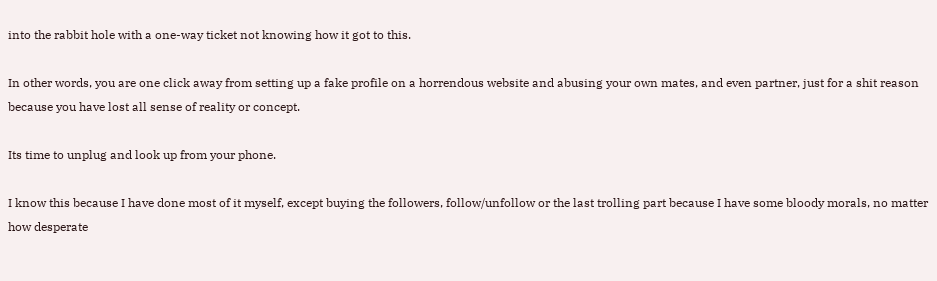into the rabbit hole with a one-way ticket not knowing how it got to this.

In other words, you are one click away from setting up a fake profile on a horrendous website and abusing your own mates, and even partner, just for a shit reason because you have lost all sense of reality or concept.

Its time to unplug and look up from your phone.

I know this because I have done most of it myself, except buying the followers, follow/unfollow or the last trolling part because I have some bloody morals, no matter how desperate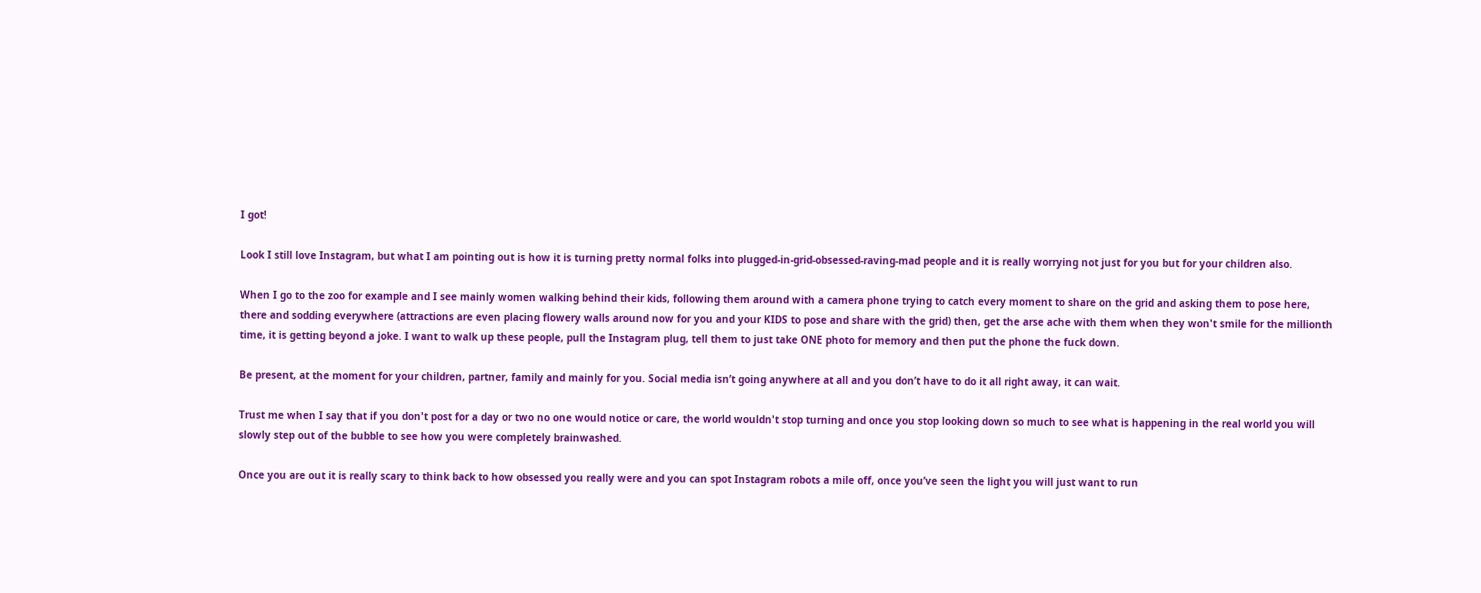I got!

Look I still love Instagram, but what I am pointing out is how it is turning pretty normal folks into plugged-in-grid-obsessed-raving-mad people and it is really worrying not just for you but for your children also.

When I go to the zoo for example and I see mainly women walking behind their kids, following them around with a camera phone trying to catch every moment to share on the grid and asking them to pose here, there and sodding everywhere (attractions are even placing flowery walls around now for you and your KIDS to pose and share with the grid) then, get the arse ache with them when they won't smile for the millionth time, it is getting beyond a joke. I want to walk up these people, pull the Instagram plug, tell them to just take ONE photo for memory and then put the phone the fuck down.

Be present, at the moment for your children, partner, family and mainly for you. Social media isn’t going anywhere at all and you don’t have to do it all right away, it can wait.

Trust me when I say that if you don't post for a day or two no one would notice or care, the world wouldn't stop turning and once you stop looking down so much to see what is happening in the real world you will slowly step out of the bubble to see how you were completely brainwashed.

Once you are out it is really scary to think back to how obsessed you really were and you can spot Instagram robots a mile off, once you’ve seen the light you will just want to run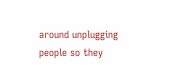around unplugging people so they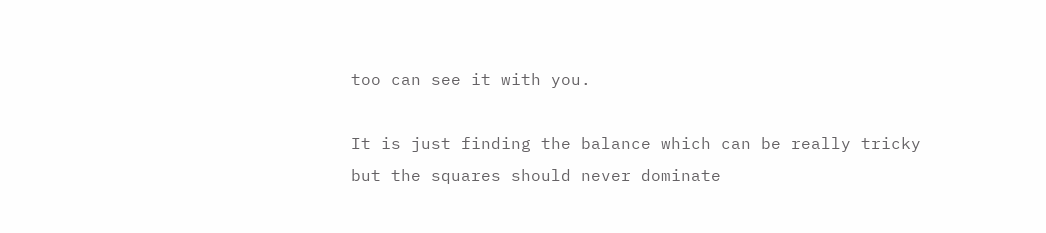too can see it with you.

It is just finding the balance which can be really tricky but the squares should never dominate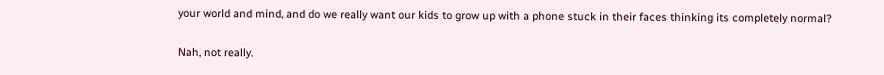your world and mind, and do we really want our kids to grow up with a phone stuck in their faces thinking its completely normal?

Nah, not really.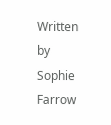Written by Sophie Farrow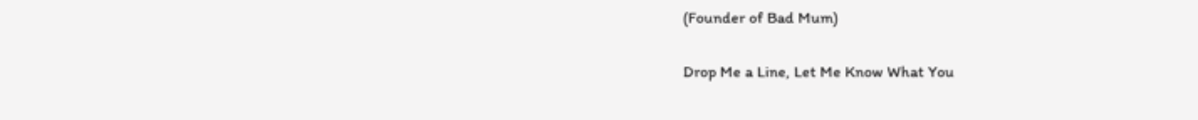(Founder of Bad Mum)

Drop Me a Line, Let Me Know What You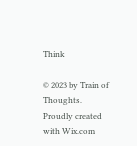Think

© 2023 by Train of Thoughts. Proudly created with Wix.com